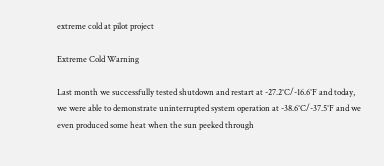extreme cold at pilot project

Extreme Cold Warning

Last month we successfully tested shutdown and restart at -27.2°C/-16.6°F and today, we were able to demonstrate uninterrupted system operation at -38.6°C/-37.5°F and we even produced some heat when the sun peeked through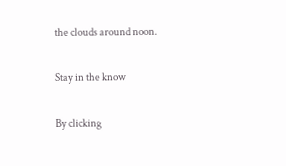the clouds around noon.

Stay in the know

By clicking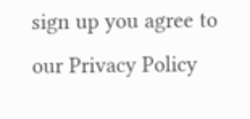sign up you agree to our Privacy Policy